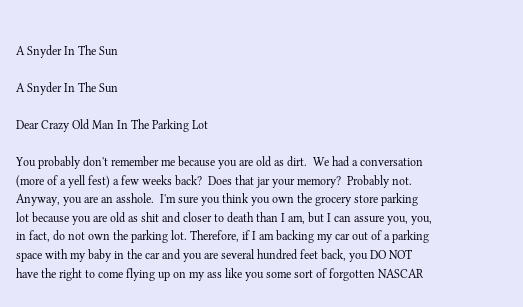A Snyder In The Sun

A Snyder In The Sun

Dear Crazy Old Man In The Parking Lot

You probably don't remember me because you are old as dirt.  We had a conversation (more of a yell fest) a few weeks back?  Does that jar your memory?  Probably not.  Anyway, you are an asshole.  I'm sure you think you own the grocery store parking lot because you are old as shit and closer to death than I am, but I can assure you, you, in fact, do not own the parking lot. Therefore, if I am backing my car out of a parking space with my baby in the car and you are several hundred feet back, you DO NOT have the right to come flying up on my ass like you some sort of forgotten NASCAR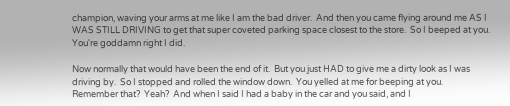champion, waving your arms at me like I am the bad driver.  And then you came flying around me AS I WAS STILL DRIVING to get that super coveted parking space closest to the store.  So I beeped at you.  You're goddamn right I did.

Now normally that would have been the end of it.  But you just HAD to give me a dirty look as I was driving by.  So I stopped and rolled the window down.  You yelled at me for beeping at you.  Remember that?  Yeah?  And when I said I had a baby in the car and you said, and I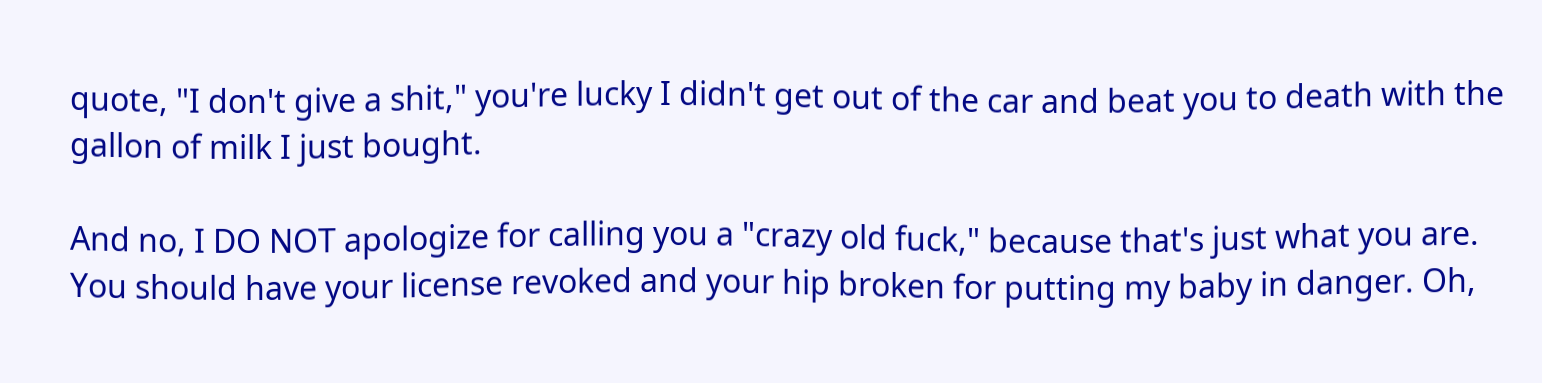quote, "I don't give a shit," you're lucky I didn't get out of the car and beat you to death with the gallon of milk I just bought.

And no, I DO NOT apologize for calling you a "crazy old fuck," because that's just what you are.  You should have your license revoked and your hip broken for putting my baby in danger. Oh,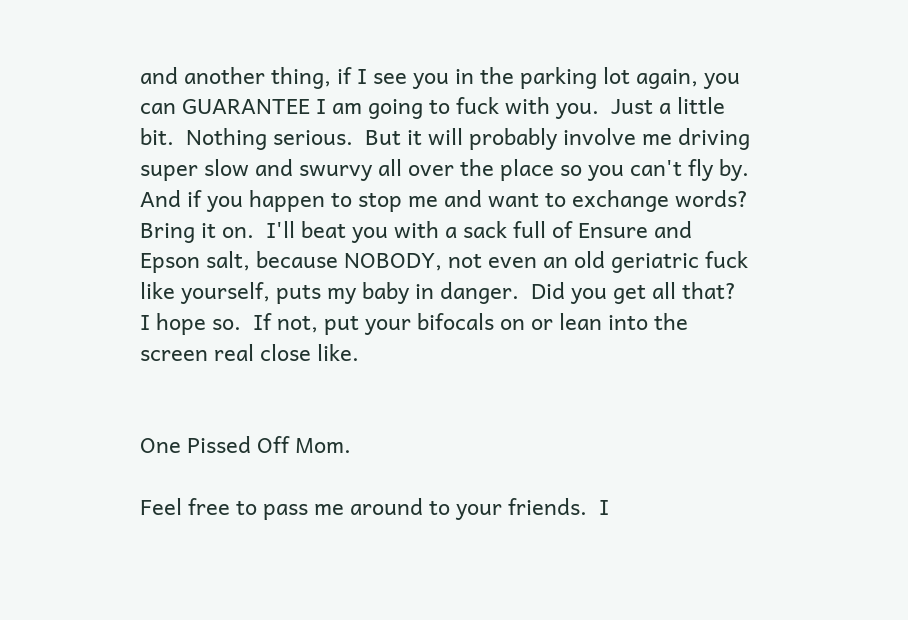and another thing, if I see you in the parking lot again, you can GUARANTEE I am going to fuck with you.  Just a little bit.  Nothing serious.  But it will probably involve me driving super slow and swurvy all over the place so you can't fly by.  And if you happen to stop me and want to exchange words?  Bring it on.  I'll beat you with a sack full of Ensure and Epson salt, because NOBODY, not even an old geriatric fuck like yourself, puts my baby in danger.  Did you get all that?  I hope so.  If not, put your bifocals on or lean into the screen real close like.


One Pissed Off Mom.

Feel free to pass me around to your friends.  I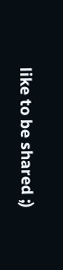like to be shared ;)